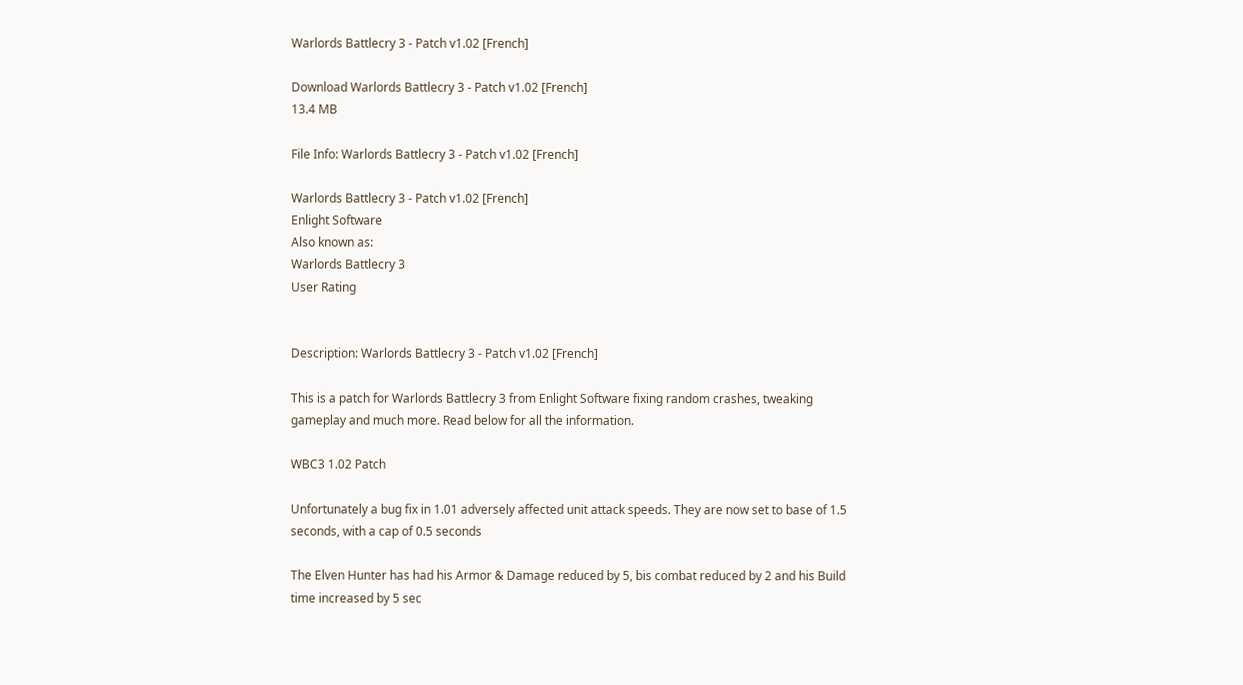Warlords Battlecry 3 - Patch v1.02 [French]

Download Warlords Battlecry 3 - Patch v1.02 [French]
13.4 MB

File Info: Warlords Battlecry 3 - Patch v1.02 [French]

Warlords Battlecry 3 - Patch v1.02 [French]
Enlight Software
Also known as:
Warlords Battlecry 3
User Rating


Description: Warlords Battlecry 3 - Patch v1.02 [French]

This is a patch for Warlords Battlecry 3 from Enlight Software fixing random crashes, tweaking gameplay and much more. Read below for all the information.

WBC3 1.02 Patch

Unfortunately a bug fix in 1.01 adversely affected unit attack speeds. They are now set to base of 1.5 seconds, with a cap of 0.5 seconds

The Elven Hunter has had his Armor & Damage reduced by 5, bis combat reduced by 2 and his Build time increased by 5 sec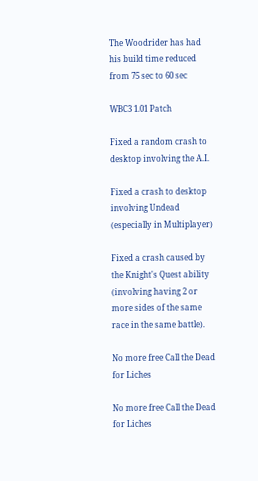The Woodrider has had his build time reduced from 75 sec to 60 sec

WBC3 1.01 Patch

Fixed a random crash to desktop involving the A.I.

Fixed a crash to desktop involving Undead (especially in Multiplayer)

Fixed a crash caused by the Knight's Quest ability (involving having 2 or more sides of the same race in the same battle).

No more free Call the Dead for Liches

No more free Call the Dead for Liches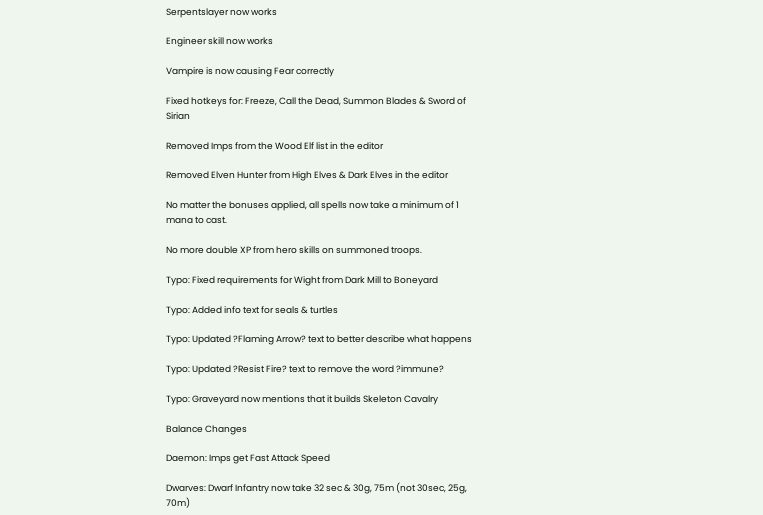Serpentslayer now works

Engineer skill now works

Vampire is now causing Fear correctly

Fixed hotkeys for: Freeze, Call the Dead, Summon Blades & Sword of Sirian

Removed Imps from the Wood Elf list in the editor

Removed Elven Hunter from High Elves & Dark Elves in the editor

No matter the bonuses applied, all spells now take a minimum of 1 mana to cast.

No more double XP from hero skills on summoned troops.

Typo: Fixed requirements for Wight from Dark Mill to Boneyard

Typo: Added info text for seals & turtles

Typo: Updated ?Flaming Arrow? text to better describe what happens

Typo: Updated ?Resist Fire? text to remove the word ?immune?

Typo: Graveyard now mentions that it builds Skeleton Cavalry

Balance Changes

Daemon: Imps get Fast Attack Speed

Dwarves: Dwarf Infantry now take 32 sec & 30g, 75m (not 30sec, 25g, 70m)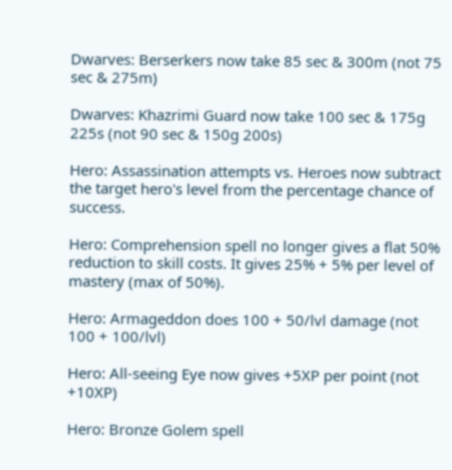Dwarves: Berserkers now take 85 sec & 300m (not 75 sec & 275m)

Dwarves: Khazrimi Guard now take 100 sec & 175g 225s (not 90 sec & 150g 200s)

Hero: Assassination attempts vs. Heroes now subtract the target hero's level from the percentage chance of success.

Hero: Comprehension spell no longer gives a flat 50% reduction to skill costs. It gives 25% + 5% per level of mastery (max of 50%).

Hero: Armageddon does 100 + 50/lvl damage (not 100 + 100/lvl)

Hero: All-seeing Eye now gives +5XP per point (not +10XP)

Hero: Bronze Golem spell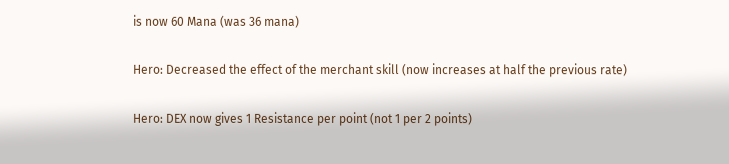is now 60 Mana (was 36 mana)

Hero: Decreased the effect of the merchant skill (now increases at half the previous rate)

Hero: DEX now gives 1 Resistance per point (not 1 per 2 points)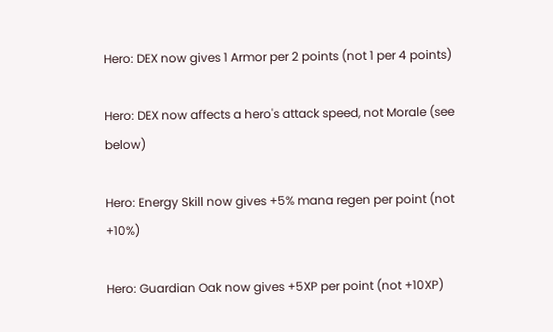Hero: DEX now gives 1 Armor per 2 points (not 1 per 4 points)

Hero: DEX now affects a hero's attack speed, not Morale (see below)

Hero: Energy Skill now gives +5% mana regen per point (not +10%)

Hero: Guardian Oak now gives +5XP per point (not +10XP)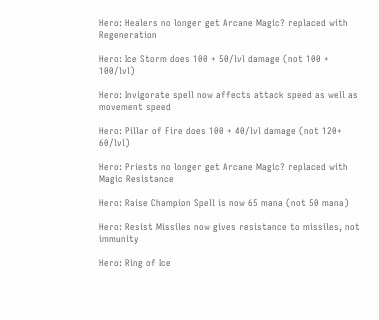Hero: Healers no longer get Arcane Magic? replaced with Regeneration

Hero: Ice Storm does 100 + 50/lvl damage (not 100 + 100/lvl)

Hero: Invigorate spell now affects attack speed as well as movement speed

Hero: Pillar of Fire does 100 + 40/lvl damage (not 120+ 60/lvl)

Hero: Priests no longer get Arcane Magic? replaced with Magic Resistance

Hero: Raise Champion Spell is now 65 mana (not 50 mana)

Hero: Resist Missiles now gives resistance to missiles, not immunity

Hero: Ring of Ice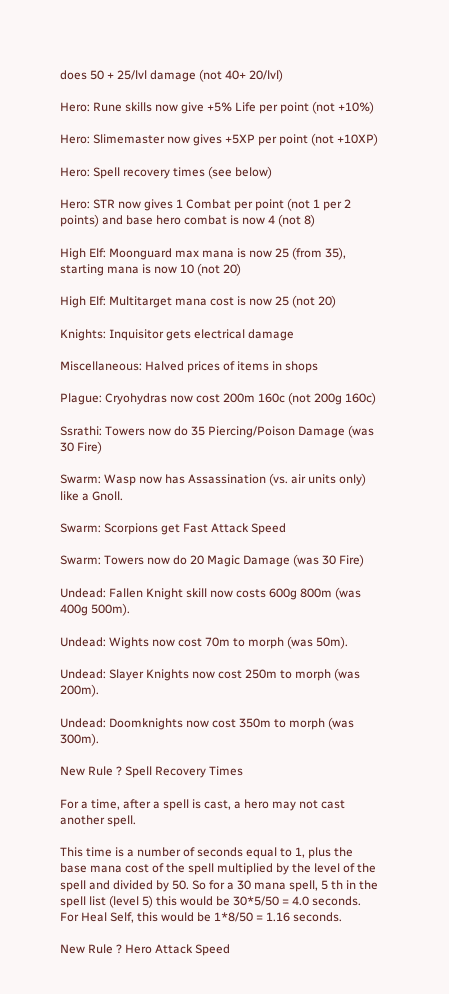does 50 + 25/lvl damage (not 40+ 20/lvl)

Hero: Rune skills now give +5% Life per point (not +10%)

Hero: Slimemaster now gives +5XP per point (not +10XP)

Hero: Spell recovery times (see below)

Hero: STR now gives 1 Combat per point (not 1 per 2 points) and base hero combat is now 4 (not 8)

High Elf: Moonguard max mana is now 25 (from 35), starting mana is now 10 (not 20)

High Elf: Multitarget mana cost is now 25 (not 20)

Knights: Inquisitor gets electrical damage

Miscellaneous: Halved prices of items in shops

Plague: Cryohydras now cost 200m 160c (not 200g 160c)

Ssrathi: Towers now do 35 Piercing/Poison Damage (was 30 Fire)

Swarm: Wasp now has Assassination (vs. air units only) like a Gnoll.

Swarm: Scorpions get Fast Attack Speed

Swarm: Towers now do 20 Magic Damage (was 30 Fire)

Undead: Fallen Knight skill now costs 600g 800m (was 400g 500m).

Undead: Wights now cost 70m to morph (was 50m).

Undead: Slayer Knights now cost 250m to morph (was 200m).

Undead: Doomknights now cost 350m to morph (was 300m).

New Rule ? Spell Recovery Times

For a time, after a spell is cast, a hero may not cast another spell.

This time is a number of seconds equal to 1, plus the base mana cost of the spell multiplied by the level of the spell and divided by 50. So for a 30 mana spell, 5 th in the spell list (level 5) this would be 30*5/50 = 4.0 seconds. For Heal Self, this would be 1*8/50 = 1.16 seconds.

New Rule ? Hero Attack Speed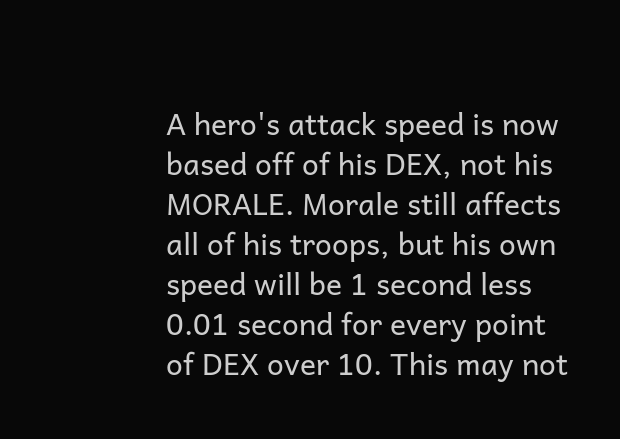A hero's attack speed is now based off of his DEX, not his MORALE. Morale still affects all of his troops, but his own speed will be 1 second less 0.01 second for every point of DEX over 10. This may not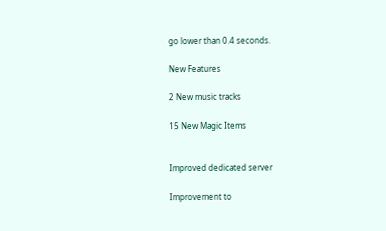go lower than 0.4 seconds.

New Features

2 New music tracks

15 New Magic Items


Improved dedicated server

Improvement to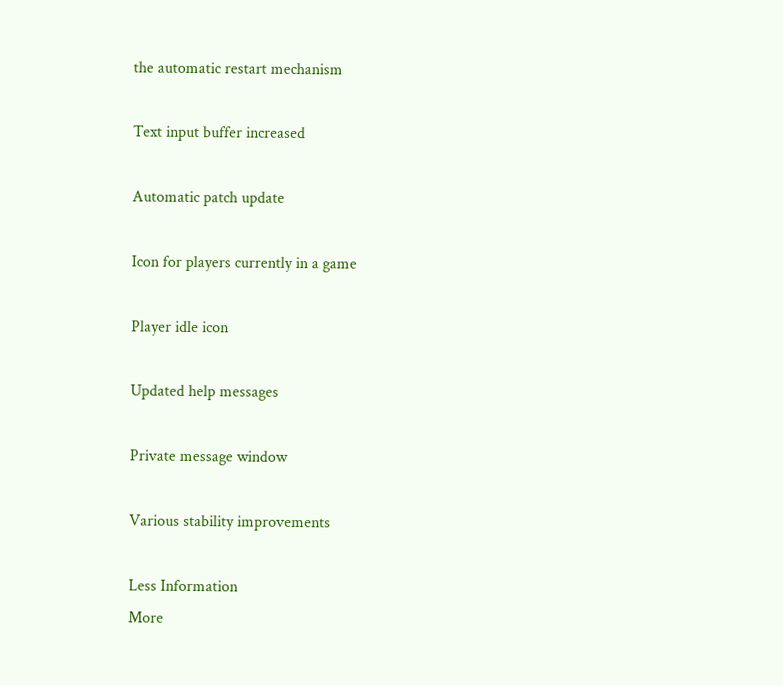the automatic restart mechanism

Text input buffer increased

Automatic patch update

Icon for players currently in a game

Player idle icon

Updated help messages

Private message window

Various stability improvements

Less Information
More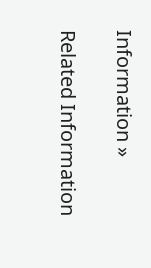Information »

Related Information